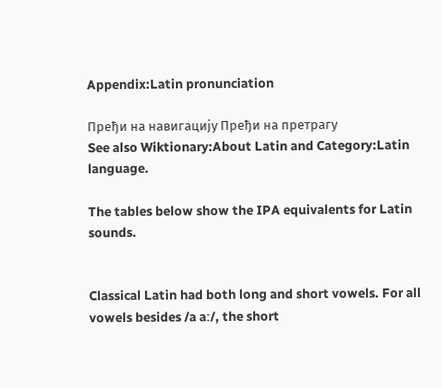Appendix:Latin pronunciation

Пређи на навигацију Пређи на претрагу
See also Wiktionary:About Latin and Category:Latin language.

The tables below show the IPA equivalents for Latin sounds.


Classical Latin had both long and short vowels. For all vowels besides /a aː/, the short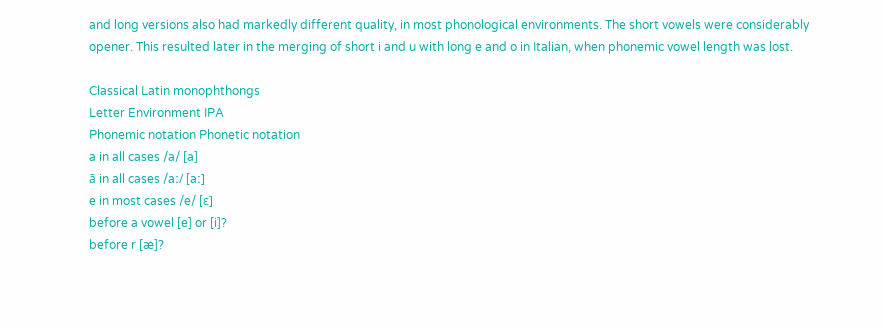and long versions also had markedly different quality, in most phonological environments. The short vowels were considerably opener. This resulted later in the merging of short i and u with long e and o in Italian, when phonemic vowel length was lost.

Classical Latin monophthongs
Letter Environment IPA
Phonemic notation Phonetic notation
a in all cases /a/ [a]
ā in all cases /aː/ [aː]
e in most cases /e/ [ɛ]
before a vowel [e] or [i]?
before r [æ]?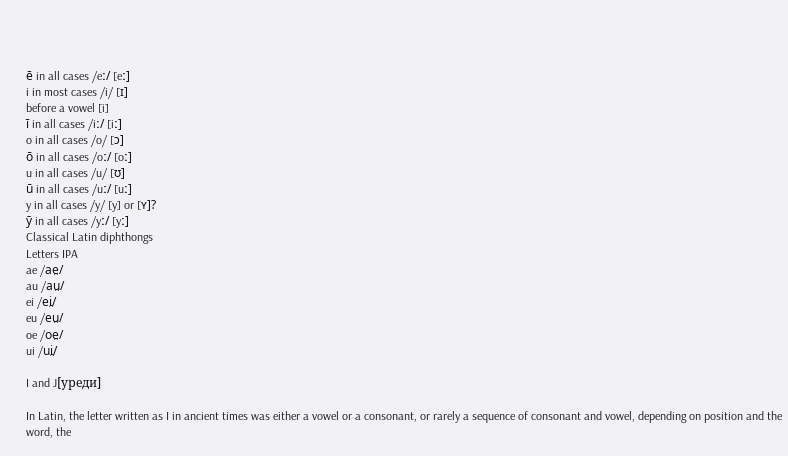ē in all cases /eː/ [eː]
i in most cases /i/ [ɪ]
before a vowel [i]
ī in all cases /iː/ [iː]
o in all cases /o/ [ɔ]
ō in all cases /oː/ [oː]
u in all cases /u/ [ʊ]
ū in all cases /uː/ [uː]
y in all cases /y/ [y] or [ʏ]?
ȳ in all cases /yː/ [yː]
Classical Latin diphthongs
Letters IPA
ae /ae̯/
au /au̯/
ei /ei̯/
eu /eu̯/
oe /oe̯/
ui /ui̯/

I and J[уреди]

In Latin, the letter written as I in ancient times was either a vowel or a consonant, or rarely a sequence of consonant and vowel, depending on position and the word, the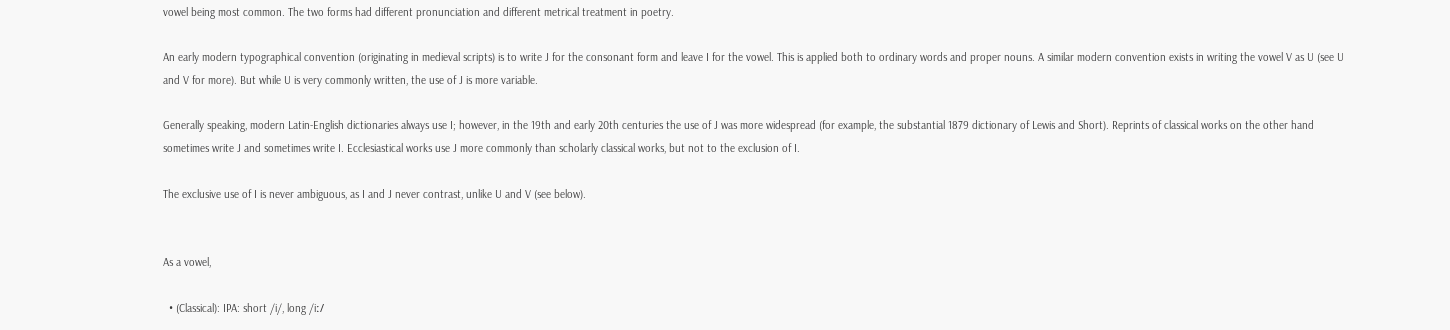vowel being most common. The two forms had different pronunciation and different metrical treatment in poetry.

An early modern typographical convention (originating in medieval scripts) is to write J for the consonant form and leave I for the vowel. This is applied both to ordinary words and proper nouns. A similar modern convention exists in writing the vowel V as U (see U and V for more). But while U is very commonly written, the use of J is more variable.

Generally speaking, modern Latin-English dictionaries always use I; however, in the 19th and early 20th centuries the use of J was more widespread (for example, the substantial 1879 dictionary of Lewis and Short). Reprints of classical works on the other hand sometimes write J and sometimes write I. Ecclesiastical works use J more commonly than scholarly classical works, but not to the exclusion of I.

The exclusive use of I is never ambiguous, as I and J never contrast, unlike U and V (see below).


As a vowel,

  • (Classical): IPA: short /i/, long /iː/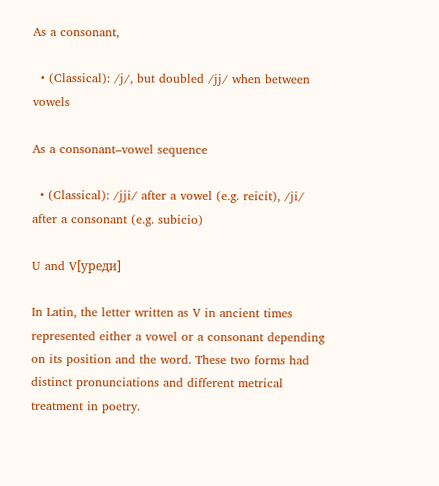As a consonant,

  • (Classical): /j/, but doubled /jj/ when between vowels

As a consonant–vowel sequence

  • (Classical): /jji/ after a vowel (e.g. reicit), /ji/ after a consonant (e.g. subicio)

U and V[уреди]

In Latin, the letter written as V in ancient times represented either a vowel or a consonant depending on its position and the word. These two forms had distinct pronunciations and different metrical treatment in poetry.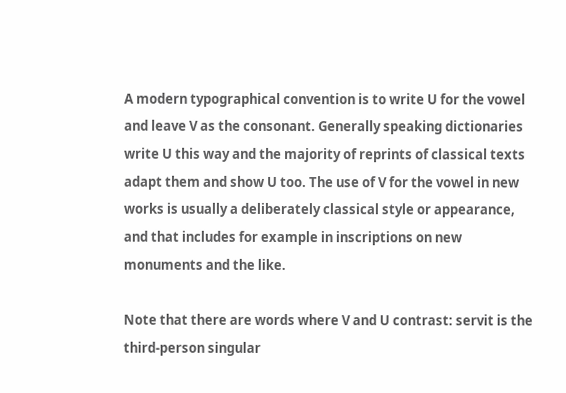A modern typographical convention is to write U for the vowel and leave V as the consonant. Generally speaking dictionaries write U this way and the majority of reprints of classical texts adapt them and show U too. The use of V for the vowel in new works is usually a deliberately classical style or appearance, and that includes for example in inscriptions on new monuments and the like.

Note that there are words where V and U contrast: servit is the third-person singular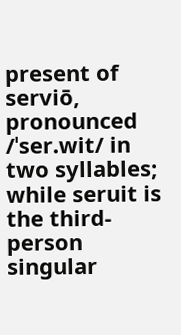present of serviō, pronounced /ˈser.wit/ in two syllables; while seruit is the third-person singular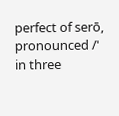perfect of serō, pronounced /ˈ in three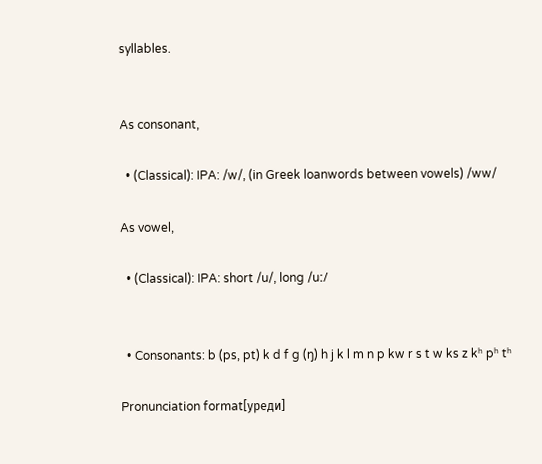syllables.


As consonant,

  • (Classical): IPA: /w/, (in Greek loanwords between vowels) /ww/

As vowel,

  • (Classical): IPA: short /u/, long /uː/


  • Consonants: b (ps, pt) k d f g (ŋ) h j k l m n p kw r s t w ks z kʰ pʰ tʰ

Pronunciation format[уреди]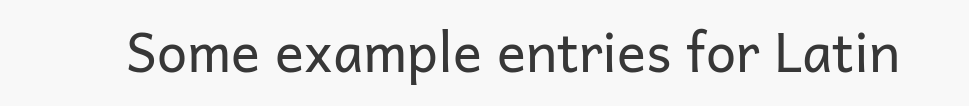Some example entries for Latin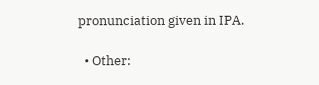pronunciation given in IPA.

  • Other: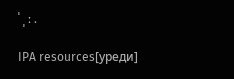ˈ ˌ ː .

IPA resources[уреди]